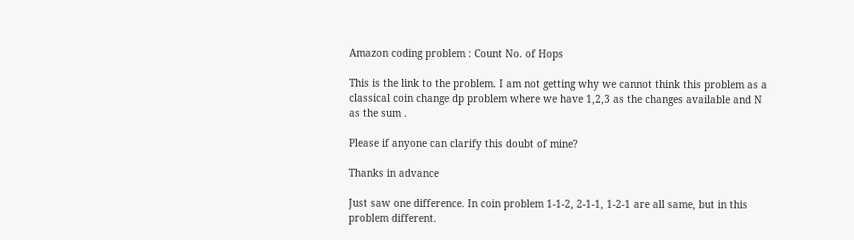Amazon coding problem : Count No. of Hops

This is the link to the problem. I am not getting why we cannot think this problem as a classical coin change dp problem where we have 1,2,3 as the changes available and N as the sum .

Please if anyone can clarify this doubt of mine?

Thanks in advance

Just saw one difference. In coin problem 1-1-2, 2-1-1, 1-2-1 are all same, but in this problem different.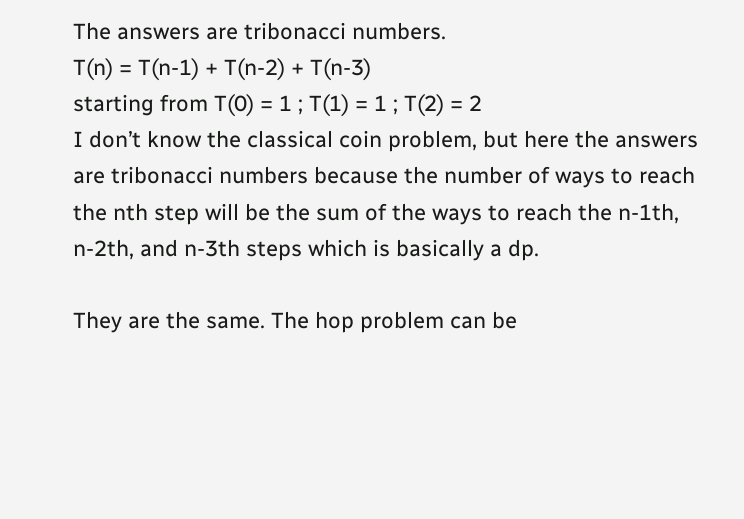The answers are tribonacci numbers.
T(n) = T(n-1) + T(n-2) + T(n-3)
starting from T(0) = 1 ; T(1) = 1 ; T(2) = 2
I don’t know the classical coin problem, but here the answers are tribonacci numbers because the number of ways to reach the nth step will be the sum of the ways to reach the n-1th, n-2th, and n-3th steps which is basically a dp.

They are the same. The hop problem can be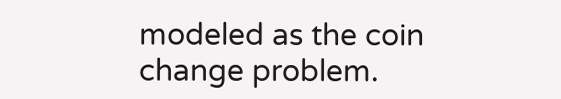modeled as the coin change problem.